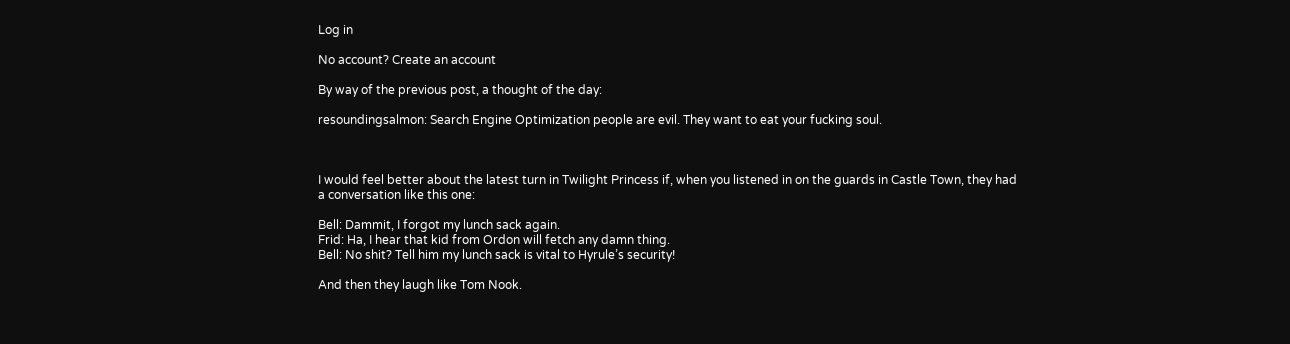Log in

No account? Create an account

By way of the previous post, a thought of the day:

resoundingsalmon: Search Engine Optimization people are evil. They want to eat your fucking soul.



I would feel better about the latest turn in Twilight Princess if, when you listened in on the guards in Castle Town, they had a conversation like this one:

Bell: Dammit, I forgot my lunch sack again.
Frid: Ha, I hear that kid from Ordon will fetch any damn thing.
Bell: No shit? Tell him my lunch sack is vital to Hyrule’s security!

And then they laugh like Tom Nook.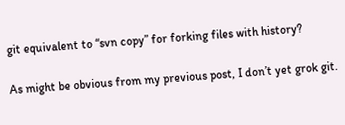git equivalent to “svn copy” for forking files with history?

As might be obvious from my previous post, I don’t yet grok git.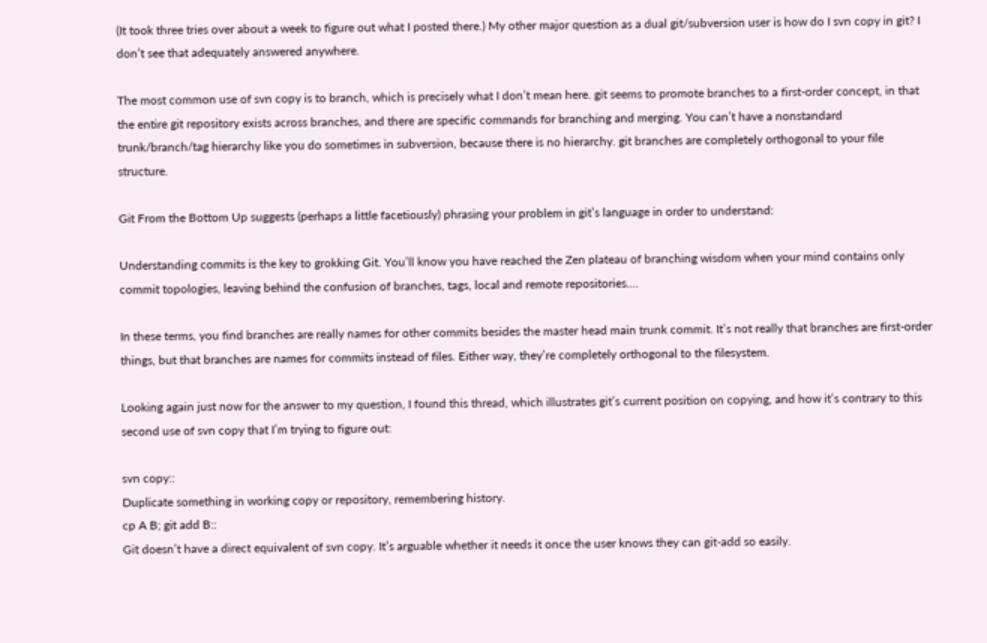(It took three tries over about a week to figure out what I posted there.) My other major question as a dual git/subversion user is how do I svn copy in git? I don’t see that adequately answered anywhere.

The most common use of svn copy is to branch, which is precisely what I don’t mean here. git seems to promote branches to a first-order concept, in that the entire git repository exists across branches, and there are specific commands for branching and merging. You can’t have a nonstandard trunk/branch/tag hierarchy like you do sometimes in subversion, because there is no hierarchy. git branches are completely orthogonal to your file structure.

Git From the Bottom Up suggests (perhaps a little facetiously) phrasing your problem in git’s language in order to understand:

Understanding commits is the key to grokking Git. You’ll know you have reached the Zen plateau of branching wisdom when your mind contains only commit topologies, leaving behind the confusion of branches, tags, local and remote repositories….

In these terms, you find branches are really names for other commits besides the master head main trunk commit. It’s not really that branches are first-order things, but that branches are names for commits instead of files. Either way, they’re completely orthogonal to the filesystem.

Looking again just now for the answer to my question, I found this thread, which illustrates git’s current position on copying, and how it’s contrary to this second use of svn copy that I’m trying to figure out:

svn copy::
Duplicate something in working copy or repository, remembering history.
cp A B; git add B::
Git doesn’t have a direct equivalent of svn copy. It’s arguable whether it needs it once the user knows they can git-add so easily.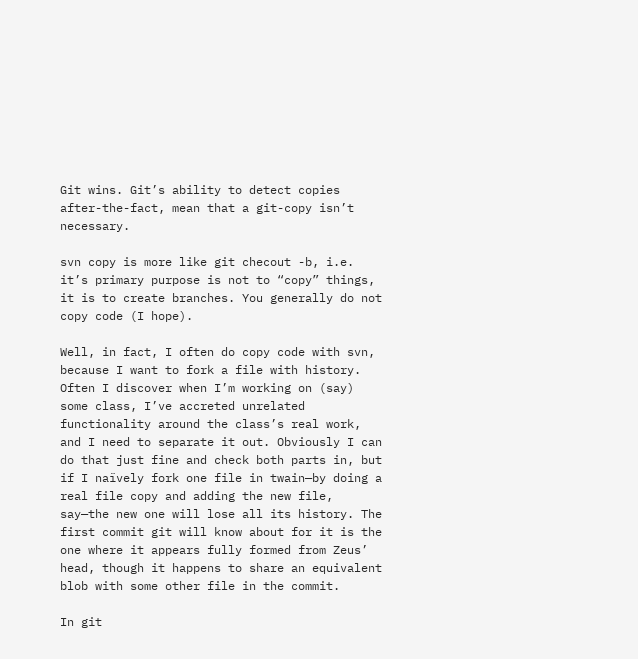Git wins. Git’s ability to detect copies after-the-fact, mean that a git-copy isn’t necessary.

svn copy is more like git checout -b, i.e. it’s primary purpose is not to “copy” things, it is to create branches. You generally do not copy code (I hope).

Well, in fact, I often do copy code with svn, because I want to fork a file with history. Often I discover when I’m working on (say) some class, I’ve accreted unrelated functionality around the class’s real work, and I need to separate it out. Obviously I can do that just fine and check both parts in, but if I naïvely fork one file in twain—by doing a real file copy and adding the new file, say—the new one will lose all its history. The first commit git will know about for it is the one where it appears fully formed from Zeus’ head, though it happens to share an equivalent blob with some other file in the commit.

In git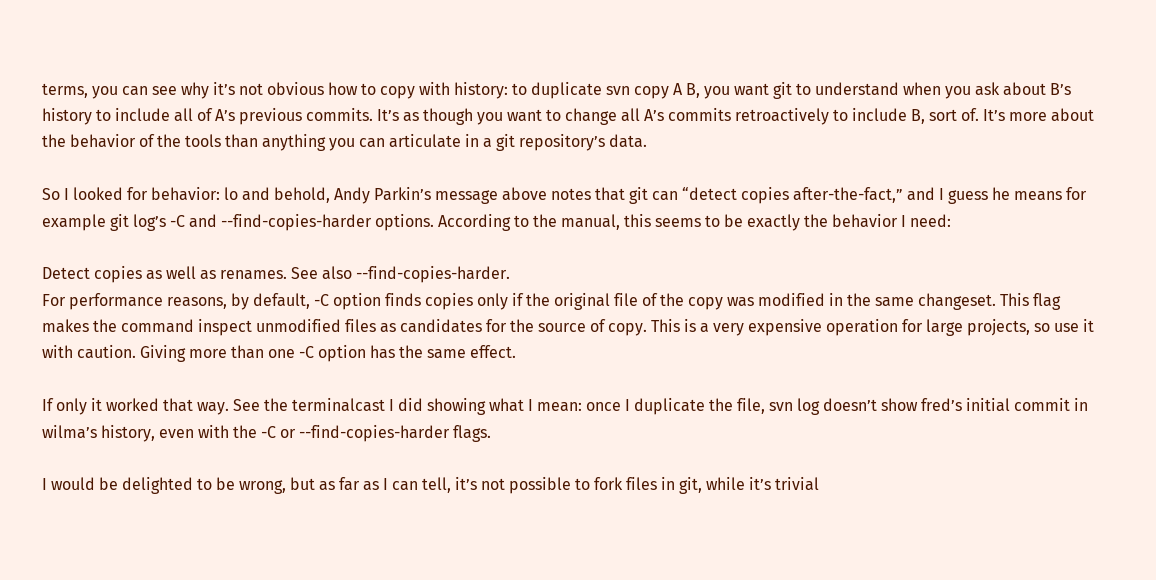terms, you can see why it’s not obvious how to copy with history: to duplicate svn copy A B, you want git to understand when you ask about B’s history to include all of A’s previous commits. It’s as though you want to change all A’s commits retroactively to include B, sort of. It’s more about the behavior of the tools than anything you can articulate in a git repository’s data.

So I looked for behavior: lo and behold, Andy Parkin’s message above notes that git can “detect copies after-the-fact,” and I guess he means for example git log’s -C and --find-copies-harder options. According to the manual, this seems to be exactly the behavior I need:

Detect copies as well as renames. See also --find-copies-harder.
For performance reasons, by default, -C option finds copies only if the original file of the copy was modified in the same changeset. This flag makes the command inspect unmodified files as candidates for the source of copy. This is a very expensive operation for large projects, so use it with caution. Giving more than one -C option has the same effect.

If only it worked that way. See the terminalcast I did showing what I mean: once I duplicate the file, svn log doesn’t show fred’s initial commit in wilma’s history, even with the -C or --find-copies-harder flags.

I would be delighted to be wrong, but as far as I can tell, it’s not possible to fork files in git, while it’s trivial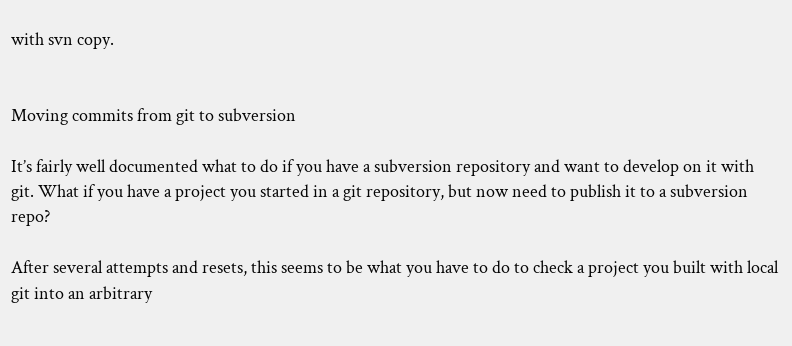with svn copy.


Moving commits from git to subversion

It’s fairly well documented what to do if you have a subversion repository and want to develop on it with git. What if you have a project you started in a git repository, but now need to publish it to a subversion repo?

After several attempts and resets, this seems to be what you have to do to check a project you built with local git into an arbitrary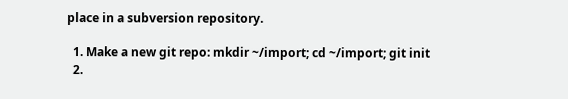place in a subversion repository.

  1. Make a new git repo: mkdir ~/import; cd ~/import; git init
  2.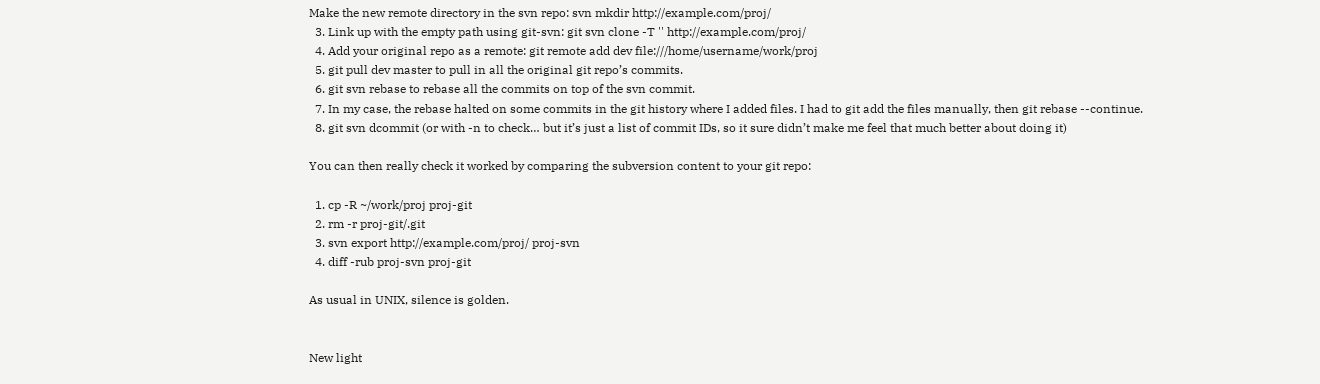Make the new remote directory in the svn repo: svn mkdir http://example.com/proj/
  3. Link up with the empty path using git-svn: git svn clone -T '' http://example.com/proj/
  4. Add your original repo as a remote: git remote add dev file:///home/username/work/proj
  5. git pull dev master to pull in all the original git repo’s commits.
  6. git svn rebase to rebase all the commits on top of the svn commit.
  7. In my case, the rebase halted on some commits in the git history where I added files. I had to git add the files manually, then git rebase --continue.
  8. git svn dcommit (or with -n to check… but it’s just a list of commit IDs, so it sure didn’t make me feel that much better about doing it)

You can then really check it worked by comparing the subversion content to your git repo:

  1. cp -R ~/work/proj proj-git
  2. rm -r proj-git/.git
  3. svn export http://example.com/proj/ proj-svn
  4. diff -rub proj-svn proj-git

As usual in UNIX, silence is golden.


New light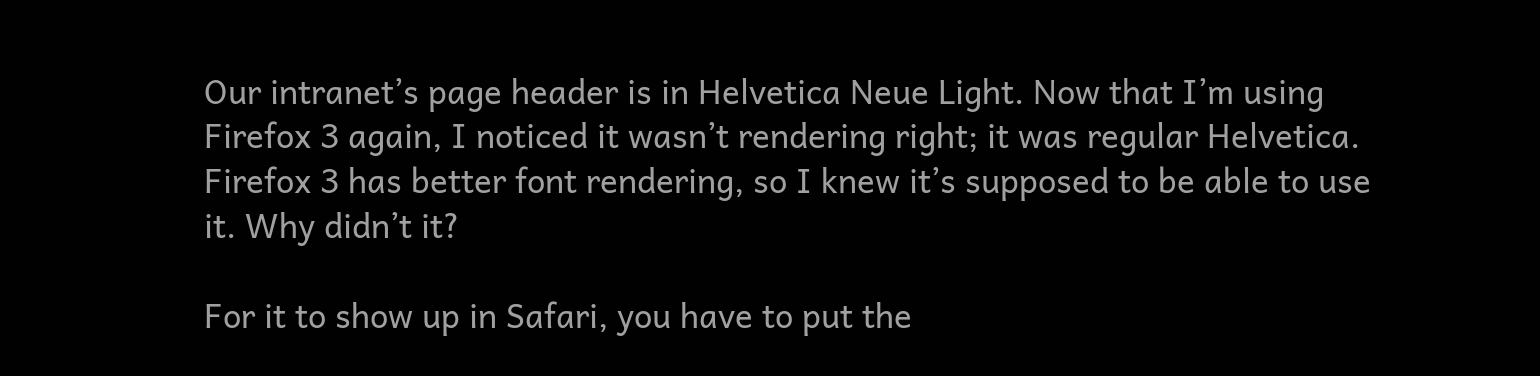Our intranet’s page header is in Helvetica Neue Light. Now that I’m using Firefox 3 again, I noticed it wasn’t rendering right; it was regular Helvetica. Firefox 3 has better font rendering, so I knew it’s supposed to be able to use it. Why didn’t it?

For it to show up in Safari, you have to put the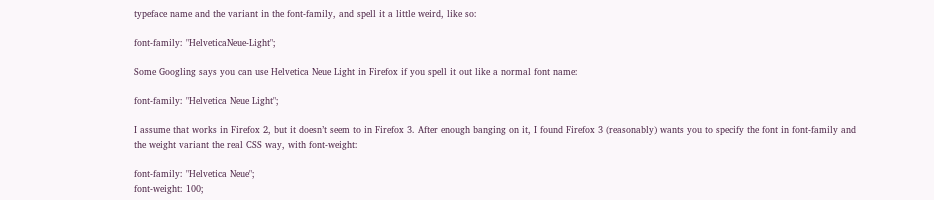typeface name and the variant in the font-family, and spell it a little weird, like so:

font-family: "HelveticaNeue-Light";

Some Googling says you can use Helvetica Neue Light in Firefox if you spell it out like a normal font name:

font-family: "Helvetica Neue Light";

I assume that works in Firefox 2, but it doesn’t seem to in Firefox 3. After enough banging on it, I found Firefox 3 (reasonably) wants you to specify the font in font-family and the weight variant the real CSS way, with font-weight:

font-family: "Helvetica Neue";
font-weight: 100;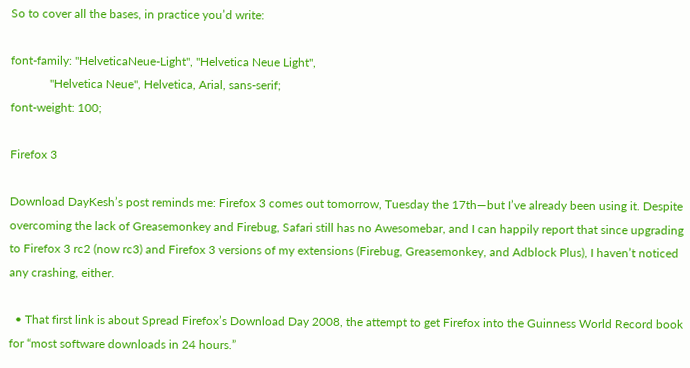So to cover all the bases, in practice you’d write:

font-family: "HelveticaNeue-Light", "Helvetica Neue Light",
             "Helvetica Neue", Helvetica, Arial, sans-serif;
font-weight: 100;

Firefox 3

Download DayKesh’s post reminds me: Firefox 3 comes out tomorrow, Tuesday the 17th—but I’ve already been using it. Despite overcoming the lack of Greasemonkey and Firebug, Safari still has no Awesomebar, and I can happily report that since upgrading to Firefox 3 rc2 (now rc3) and Firefox 3 versions of my extensions (Firebug, Greasemonkey, and Adblock Plus), I haven’t noticed any crashing, either.

  • That first link is about Spread Firefox’s Download Day 2008, the attempt to get Firefox into the Guinness World Record book for “most software downloads in 24 hours.”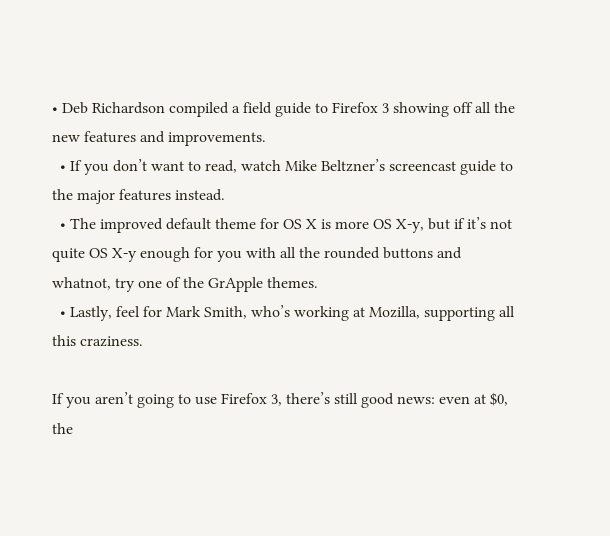• Deb Richardson compiled a field guide to Firefox 3 showing off all the new features and improvements.
  • If you don’t want to read, watch Mike Beltzner’s screencast guide to the major features instead.
  • The improved default theme for OS X is more OS X-y, but if it’s not quite OS X-y enough for you with all the rounded buttons and whatnot, try one of the GrApple themes.
  • Lastly, feel for Mark Smith, who’s working at Mozilla, supporting all this craziness.

If you aren’t going to use Firefox 3, there’s still good news: even at $0, the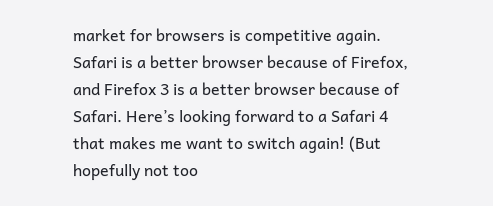market for browsers is competitive again. Safari is a better browser because of Firefox, and Firefox 3 is a better browser because of Safari. Here’s looking forward to a Safari 4 that makes me want to switch again! (But hopefully not too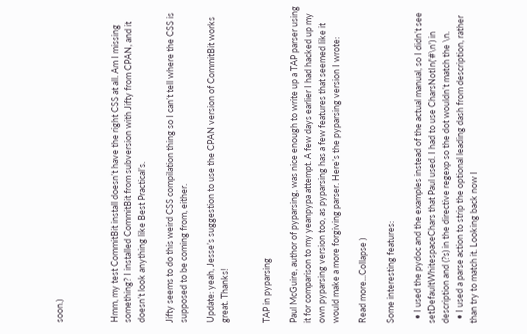soon.)



Hmm, my test CommitBit install doesn’t have the right CSS at all. Am I missing something? I installed CommitBit from subversion with Jifty from CPAN, and it doesn’t look anything like Best Practical’s.

Jifty seems to do this weird CSS compilation thing so I can’t tell where the CSS is supposed to be coming from, either.

Update: yeah, Jesse’s suggestion to use the CPAN version of CommitBit works great. Thanks!


TAP in pyparsing

Paul McGuire, author of pyparsing, was nice enough to write up a TAP parser using it for comparison to my yeanpypa attempt. A few days earlier I had hacked up my own pyparsing version too, as pyparsing has a few features that seemed like it would make a more forgiving parser. Here’s the pyparsing version I wrote:

Read more...Collapse )

Some interesting features:

  • I used the pydoc and the examples instead of the actual manual, so I didn’t see setDefaultWhitespaceChars that Paul used. I had to use CharsNotIn('#\n') in description and (?s) in the directive regexp so the dot wouldn’t match the \n.
  • I used a parse action to strip the optional leading dash from description, rather than try to match it. Looking back now I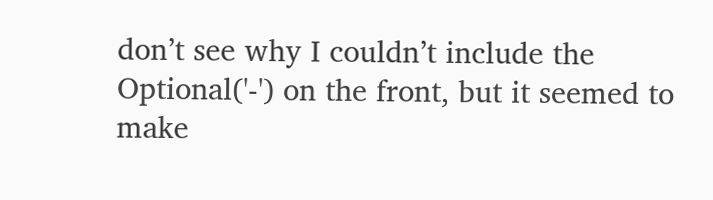don’t see why I couldn’t include the Optional('-') on the front, but it seemed to make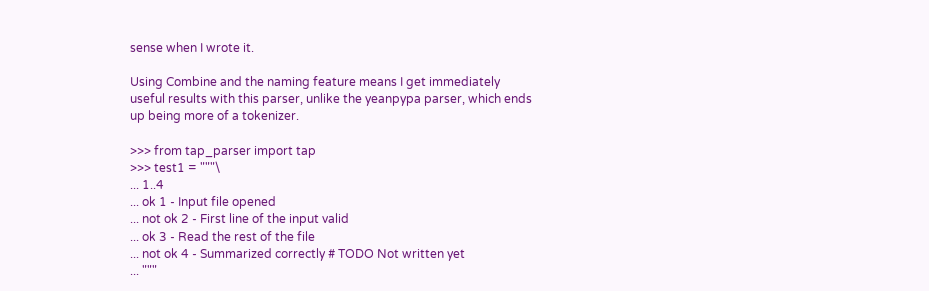sense when I wrote it.

Using Combine and the naming feature means I get immediately useful results with this parser, unlike the yeanpypa parser, which ends up being more of a tokenizer.

>>> from tap_parser import tap
>>> test1 = """\
... 1..4
... ok 1 - Input file opened
... not ok 2 - First line of the input valid
... ok 3 - Read the rest of the file
... not ok 4 - Summarized correctly # TODO Not written yet
... """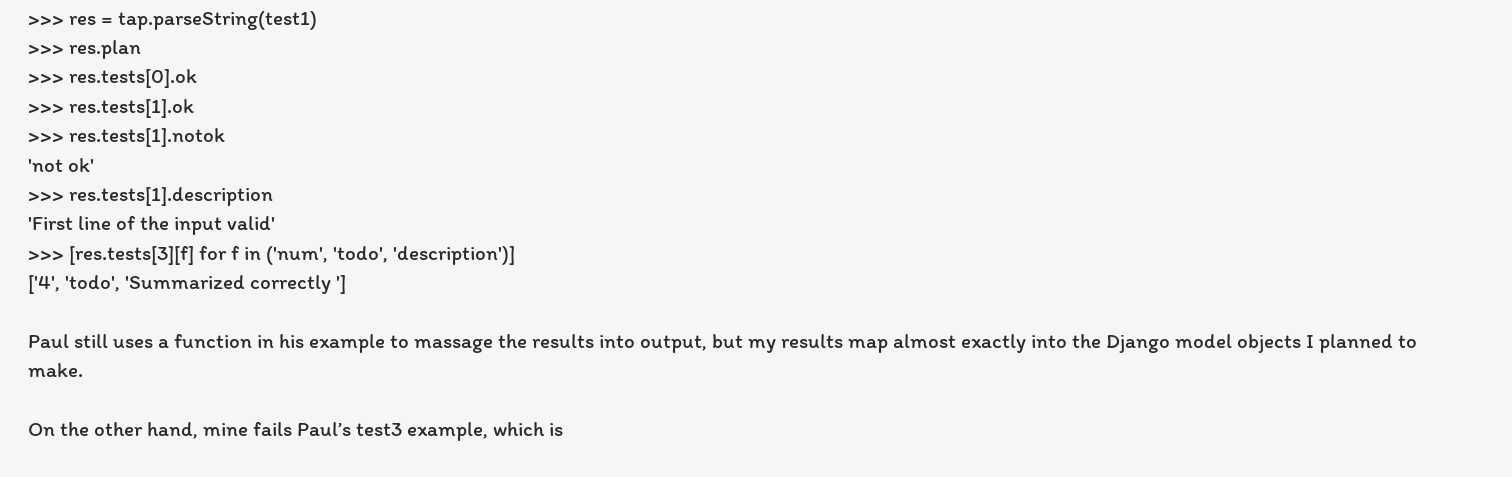>>> res = tap.parseString(test1)
>>> res.plan
>>> res.tests[0].ok
>>> res.tests[1].ok
>>> res.tests[1].notok
'not ok'
>>> res.tests[1].description
'First line of the input valid'
>>> [res.tests[3][f] for f in ('num', 'todo', 'description')]
['4', 'todo', 'Summarized correctly ']

Paul still uses a function in his example to massage the results into output, but my results map almost exactly into the Django model objects I planned to make.

On the other hand, mine fails Paul’s test3 example, which is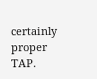certainly proper TAP.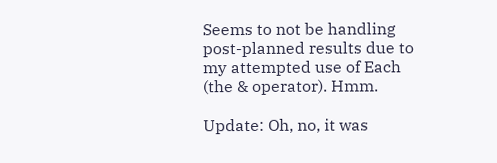Seems to not be handling post-planned results due to my attempted use of Each (the & operator). Hmm.

Update: Oh, no, it was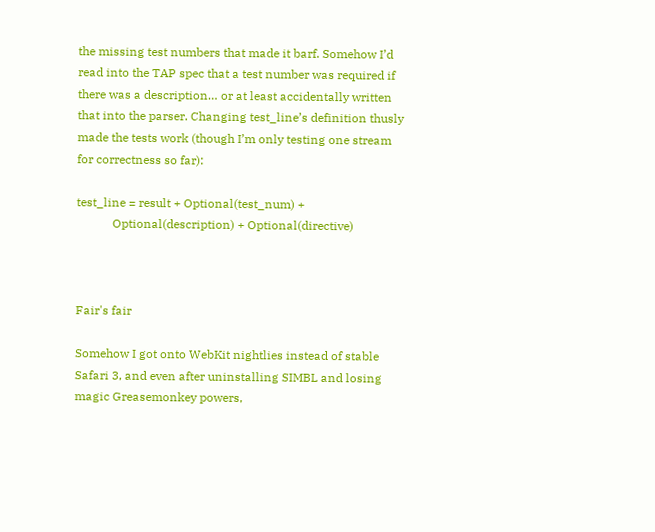the missing test numbers that made it barf. Somehow I’d read into the TAP spec that a test number was required if there was a description… or at least accidentally written that into the parser. Changing test_line’s definition thusly made the tests work (though I’m only testing one stream for correctness so far):

test_line = result + Optional(test_num) +
            Optional(description) + Optional(directive)



Fair's fair

Somehow I got onto WebKit nightlies instead of stable Safari 3, and even after uninstalling SIMBL and losing magic Greasemonkey powers,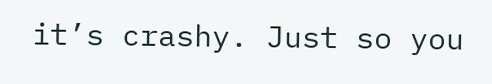it’s crashy. Just so you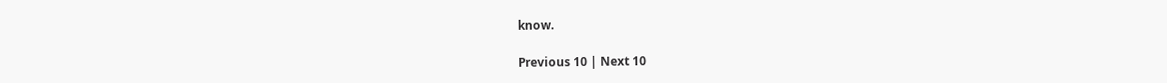know.

Previous 10 | Next 10